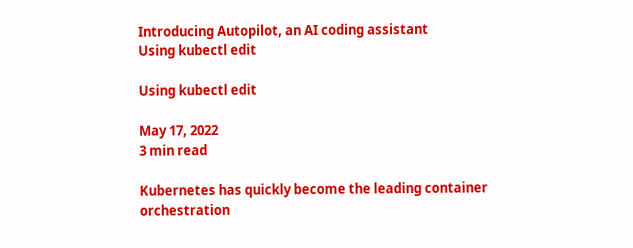Introducing Autopilot, an AI coding assistant
Using kubectl edit

Using kubectl edit

May 17, 2022
3 min read

Kubernetes has quickly become the leading container orchestration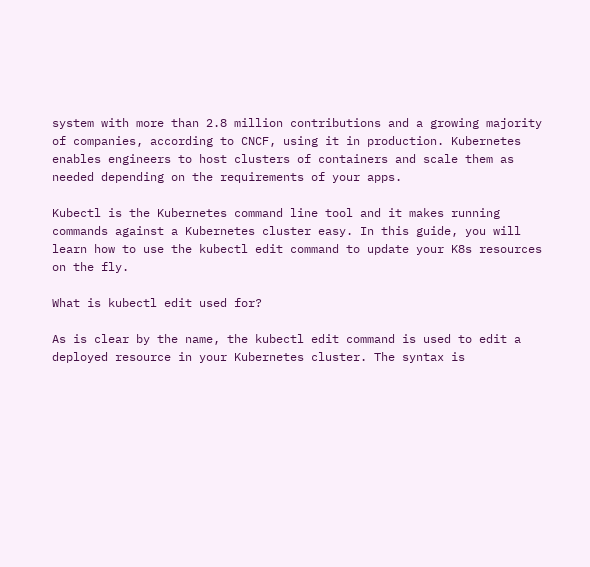system with more than 2.8 million contributions and a growing majority of companies, according to CNCF, using it in production. Kubernetes enables engineers to host clusters of containers and scale them as needed depending on the requirements of your apps.

Kubectl is the Kubernetes command line tool and it makes running commands against a Kubernetes cluster easy. In this guide, you will learn how to use the kubectl edit command to update your K8s resources on the fly.

What is kubectl edit used for?

As is clear by the name, the kubectl edit command is used to edit a deployed resource in your Kubernetes cluster. The syntax is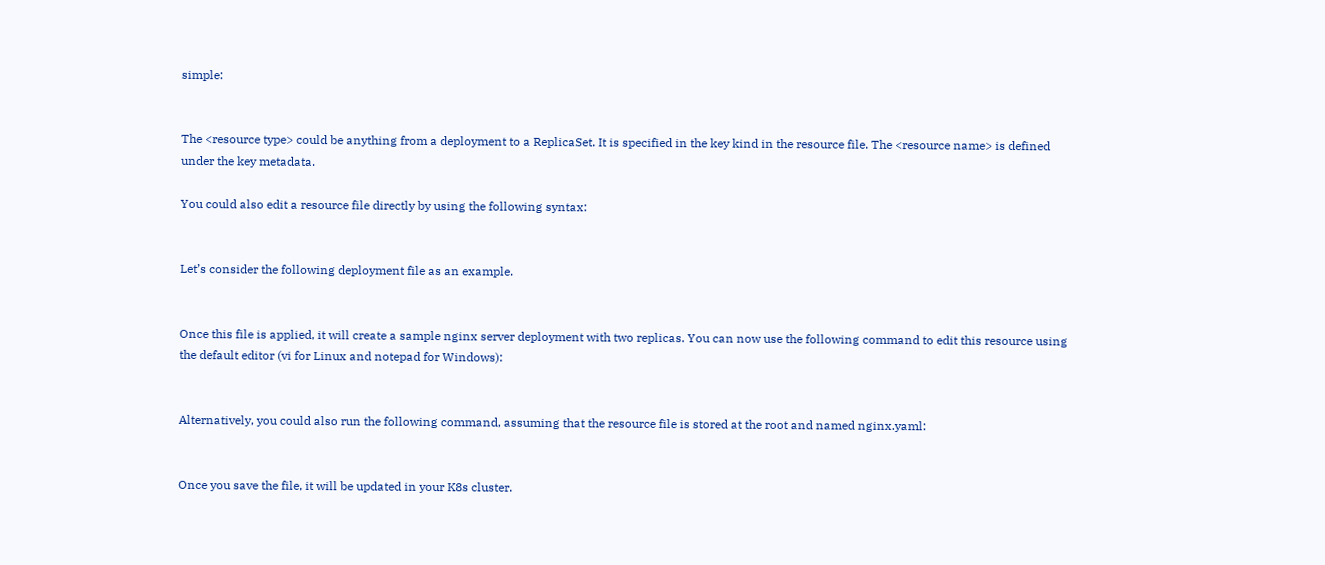simple:


The <resource type> could be anything from a deployment to a ReplicaSet. It is specified in the key kind in the resource file. The <resource name> is defined under the key metadata.

You could also edit a resource file directly by using the following syntax:


Let’s consider the following deployment file as an example.


Once this file is applied, it will create a sample nginx server deployment with two replicas. You can now use the following command to edit this resource using the default editor (vi for Linux and notepad for Windows):


Alternatively, you could also run the following command, assuming that the resource file is stored at the root and named nginx.yaml:


Once you save the file, it will be updated in your K8s cluster.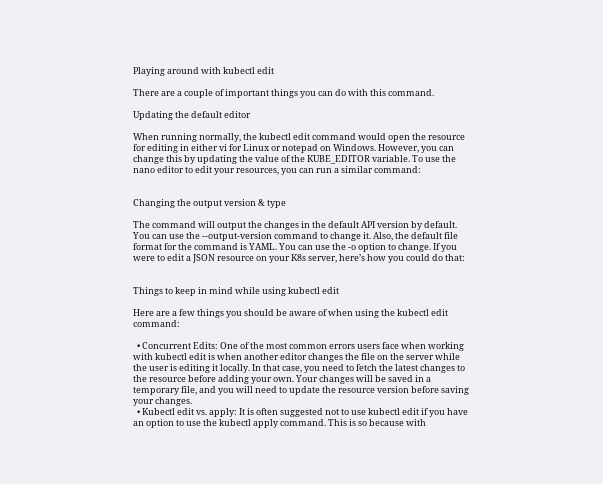Playing around with kubectl edit

There are a couple of important things you can do with this command.

Updating the default editor

When running normally, the kubectl edit command would open the resource for editing in either vi for Linux or notepad on Windows. However, you can change this by updating the value of the KUBE_EDITOR variable. To use the nano editor to edit your resources, you can run a similar command:


Changing the output version & type

The command will output the changes in the default API version by default. You can use the --output-version command to change it. Also, the default file format for the command is YAML. You can use the -o option to change. If you were to edit a JSON resource on your K8s server, here’s how you could do that:


Things to keep in mind while using kubectl edit

Here are a few things you should be aware of when using the kubectl edit command:

  • Concurrent Edits: One of the most common errors users face when working with kubectl edit is when another editor changes the file on the server while the user is editing it locally. In that case, you need to fetch the latest changes to the resource before adding your own. Your changes will be saved in a temporary file, and you will need to update the resource version before saving your changes.
  • Kubectl edit vs. apply: It is often suggested not to use kubectl edit if you have an option to use the kubectl apply command. This is so because with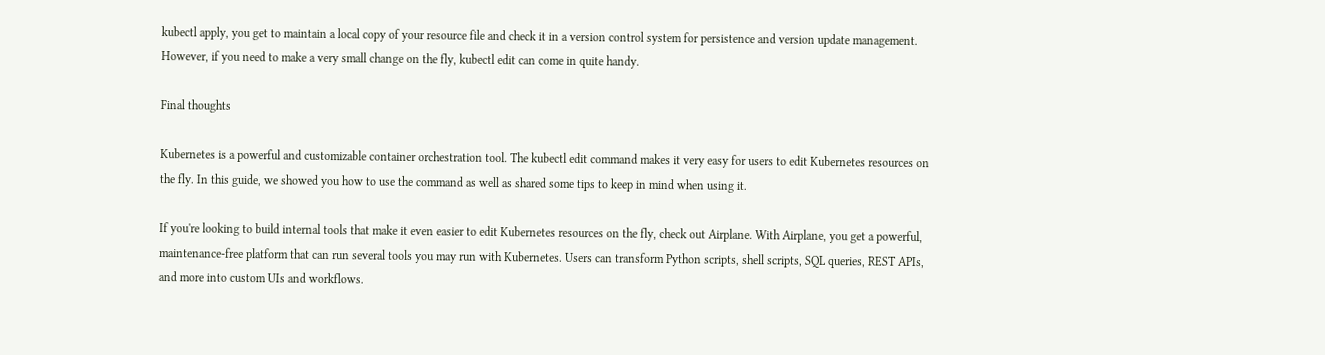kubectl apply, you get to maintain a local copy of your resource file and check it in a version control system for persistence and version update management. However, if you need to make a very small change on the fly, kubectl edit can come in quite handy.

Final thoughts

Kubernetes is a powerful and customizable container orchestration tool. The kubectl edit command makes it very easy for users to edit Kubernetes resources on the fly. In this guide, we showed you how to use the command as well as shared some tips to keep in mind when using it.

If you're looking to build internal tools that make it even easier to edit Kubernetes resources on the fly, check out Airplane. With Airplane, you get a powerful, maintenance-free platform that can run several tools you may run with Kubernetes. Users can transform Python scripts, shell scripts, SQL queries, REST APIs, and more into custom UIs and workflows.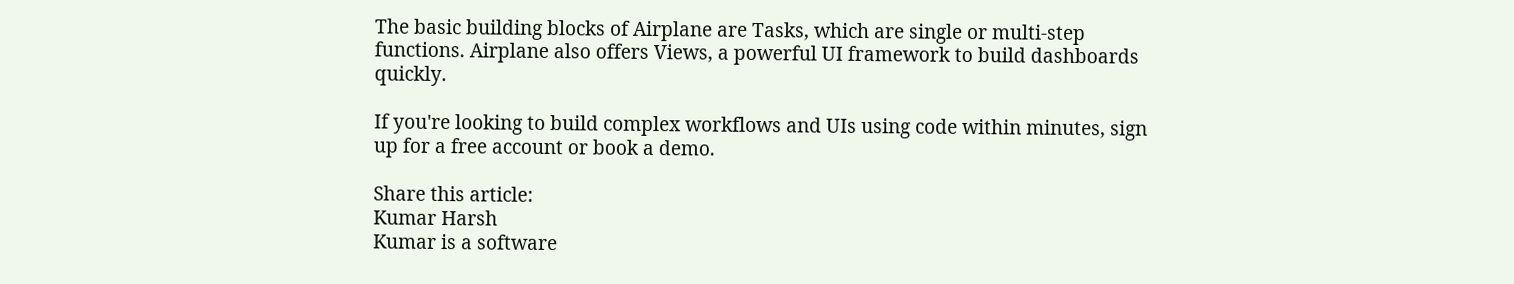The basic building blocks of Airplane are Tasks, which are single or multi-step functions. Airplane also offers Views, a powerful UI framework to build dashboards quickly.

If you're looking to build complex workflows and UIs using code within minutes, sign up for a free account or book a demo.

Share this article:
Kumar Harsh
Kumar is a software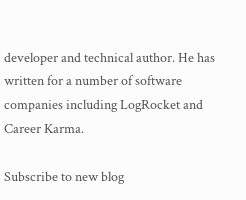developer and technical author. He has written for a number of software companies including LogRocket and Career Karma.

Subscribe to new blog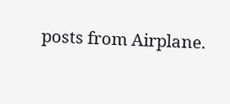posts from Airplane.